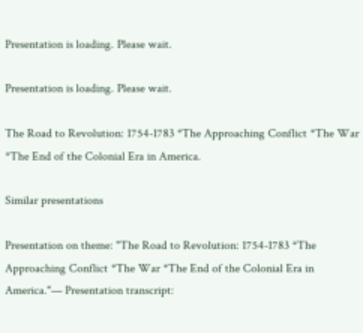Presentation is loading. Please wait.

Presentation is loading. Please wait.

The Road to Revolution: 1754-1783 *The Approaching Conflict *The War *The End of the Colonial Era in America.

Similar presentations

Presentation on theme: "The Road to Revolution: 1754-1783 *The Approaching Conflict *The War *The End of the Colonial Era in America."— Presentation transcript: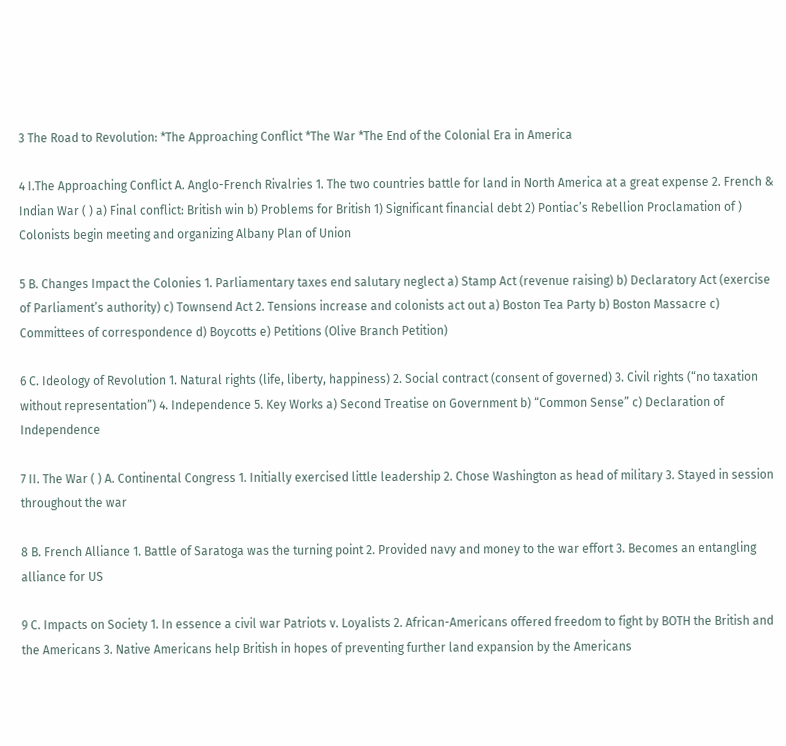3 The Road to Revolution: *The Approaching Conflict *The War *The End of the Colonial Era in America

4 I.The Approaching Conflict A. Anglo-French Rivalries 1. The two countries battle for land in North America at a great expense 2. French & Indian War ( ) a) Final conflict: British win b) Problems for British 1) Significant financial debt 2) Pontiac’s Rebellion Proclamation of ) Colonists begin meeting and organizing Albany Plan of Union

5 B. Changes Impact the Colonies 1. Parliamentary taxes end salutary neglect a) Stamp Act (revenue raising) b) Declaratory Act (exercise of Parliament’s authority) c) Townsend Act 2. Tensions increase and colonists act out a) Boston Tea Party b) Boston Massacre c) Committees of correspondence d) Boycotts e) Petitions (Olive Branch Petition)

6 C. Ideology of Revolution 1. Natural rights (life, liberty, happiness) 2. Social contract (consent of governed) 3. Civil rights (“no taxation without representation”) 4. Independence 5. Key Works a) Second Treatise on Government b) “Common Sense” c) Declaration of Independence

7 II. The War ( ) A. Continental Congress 1. Initially exercised little leadership 2. Chose Washington as head of military 3. Stayed in session throughout the war

8 B. French Alliance 1. Battle of Saratoga was the turning point 2. Provided navy and money to the war effort 3. Becomes an entangling alliance for US

9 C. Impacts on Society 1. In essence a civil war Patriots v. Loyalists 2. African-Americans offered freedom to fight by BOTH the British and the Americans 3. Native Americans help British in hopes of preventing further land expansion by the Americans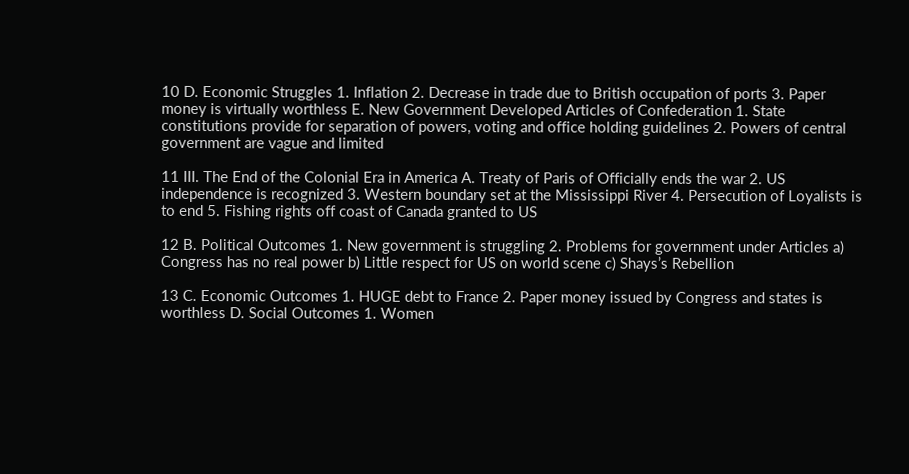10 D. Economic Struggles 1. Inflation 2. Decrease in trade due to British occupation of ports 3. Paper money is virtually worthless E. New Government Developed Articles of Confederation 1. State constitutions provide for separation of powers, voting and office holding guidelines 2. Powers of central government are vague and limited

11 III. The End of the Colonial Era in America A. Treaty of Paris of Officially ends the war 2. US independence is recognized 3. Western boundary set at the Mississippi River 4. Persecution of Loyalists is to end 5. Fishing rights off coast of Canada granted to US

12 B. Political Outcomes 1. New government is struggling 2. Problems for government under Articles a) Congress has no real power b) Little respect for US on world scene c) Shays’s Rebellion

13 C. Economic Outcomes 1. HUGE debt to France 2. Paper money issued by Congress and states is worthless D. Social Outcomes 1. Women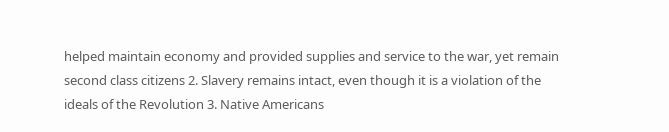helped maintain economy and provided supplies and service to the war, yet remain second class citizens 2. Slavery remains intact, even though it is a violation of the ideals of the Revolution 3. Native Americans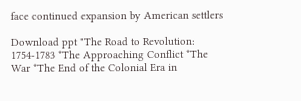face continued expansion by American settlers

Download ppt "The Road to Revolution: 1754-1783 *The Approaching Conflict *The War *The End of the Colonial Era in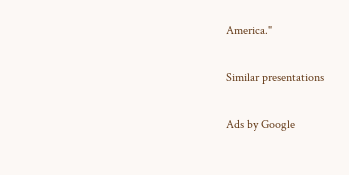America."

Similar presentations

Ads by Google